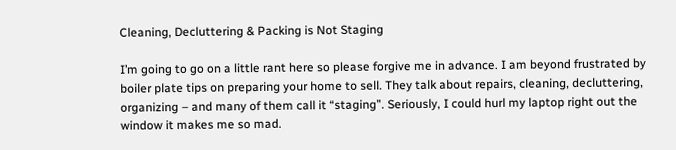Cleaning, Decluttering & Packing is Not Staging

I’m going to go on a little rant here so please forgive me in advance. I am beyond frustrated by boiler plate tips on preparing your home to sell. They talk about repairs, cleaning, decluttering, organizing – and many of them call it “staging”. Seriously, I could hurl my laptop right out the window it makes me so mad.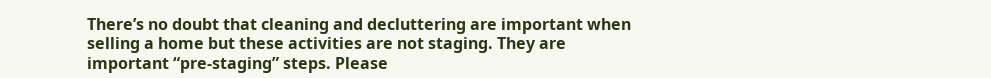There’s no doubt that cleaning and decluttering are important when selling a home but these activities are not staging. They are important “pre-staging” steps. Please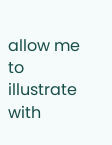allow me to illustrate with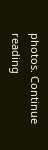photos. Continue reading